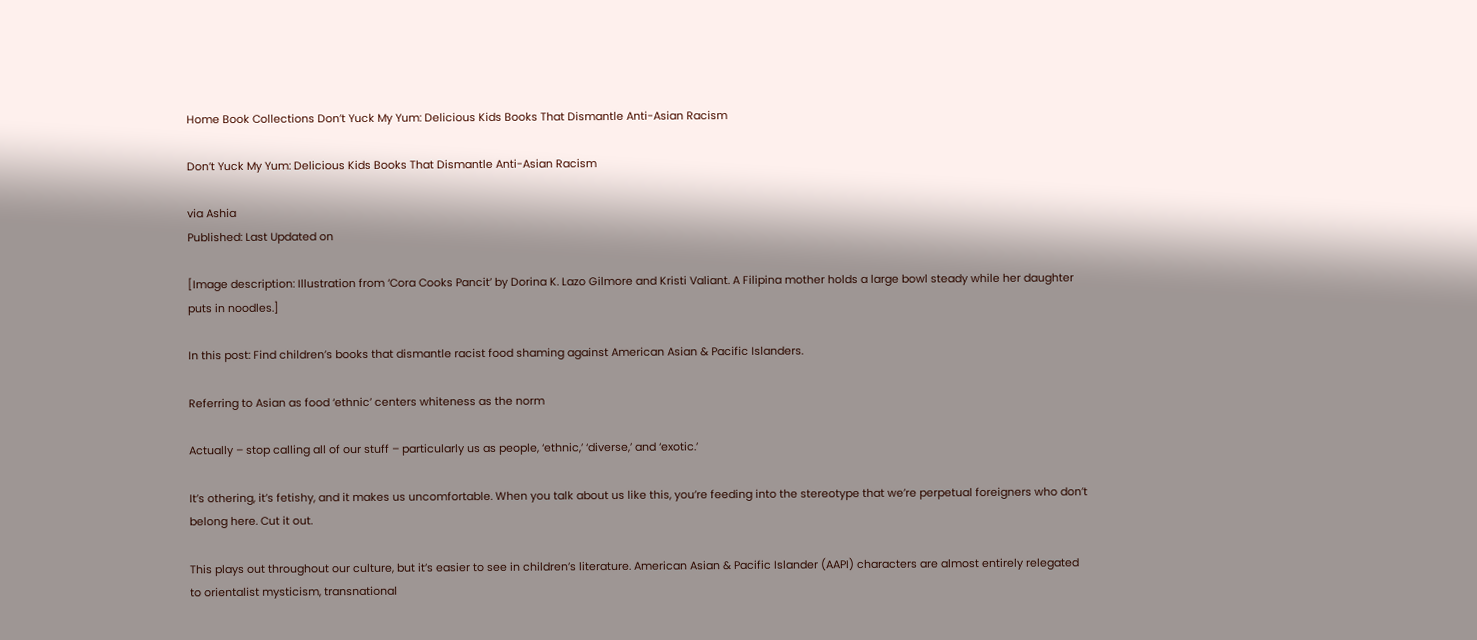Home Book Collections Don’t Yuck My Yum: Delicious Kids Books That Dismantle Anti-Asian Racism

Don’t Yuck My Yum: Delicious Kids Books That Dismantle Anti-Asian Racism

via Ashia
Published: Last Updated on

[Image description: Illustration from ‘Cora Cooks Pancit’ by Dorina K. Lazo Gilmore and Kristi Valiant. A Filipina mother holds a large bowl steady while her daughter puts in noodles.]

In this post: Find children’s books that dismantle racist food shaming against American Asian & Pacific Islanders.

Referring to Asian as food ‘ethnic’ centers whiteness as the norm

Actually – stop calling all of our stuff – particularly us as people, ‘ethnic,’ ‘diverse,’ and ‘exotic.’

It’s othering, it’s fetishy, and it makes us uncomfortable. When you talk about us like this, you’re feeding into the stereotype that we’re perpetual foreigners who don’t belong here. Cut it out.

This plays out throughout our culture, but it’s easier to see in children’s literature. American Asian & Pacific Islander (AAPI) characters are almost entirely relegated to orientalist mysticism, transnational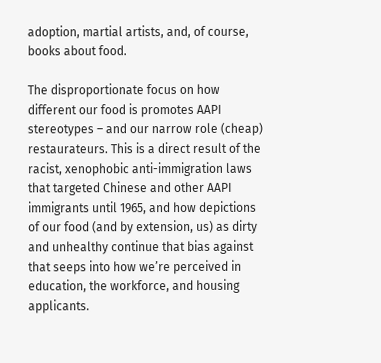adoption, martial artists, and, of course, books about food.

The disproportionate focus on how different our food is promotes AAPI stereotypes – and our narrow role (cheap) restaurateurs. This is a direct result of the racist, xenophobic anti-immigration laws that targeted Chinese and other AAPI immigrants until 1965, and how depictions of our food (and by extension, us) as dirty and unhealthy continue that bias against that seeps into how we’re perceived in education, the workforce, and housing applicants.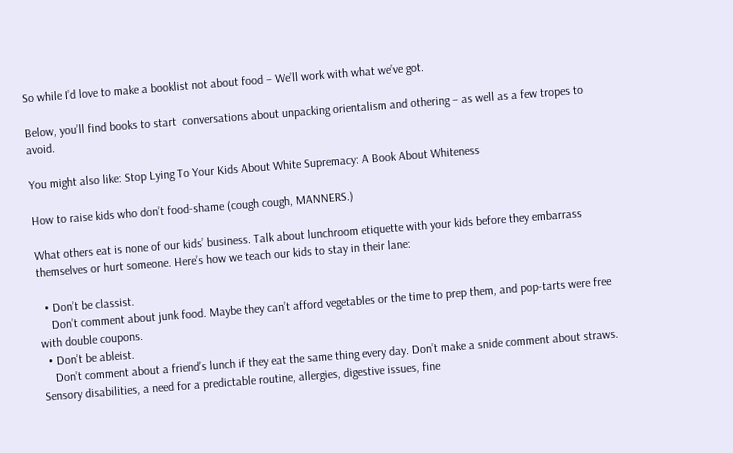So while I’d love to make a booklist not about food – We’ll work with what we’ve got.

Below, you’ll find books to start  conversations about unpacking orientalism and othering – as well as a few tropes to avoid.

You might also like: Stop Lying To Your Kids About White Supremacy: A Book About Whiteness

How to raise kids who don’t food-shame (cough cough, MANNERS.)

What others eat is none of our kids’ business. Talk about lunchroom etiquette with your kids before they embarrass themselves or hurt someone. Here’s how we teach our kids to stay in their lane:

  • Don’t be classist.
    Don’t comment about junk food. Maybe they can’t afford vegetables or the time to prep them, and pop-tarts were free with double coupons.
  • Don’t be ableist.
    Don’t comment about a friend’s lunch if they eat the same thing every day. Don’t make a snide comment about straws. Sensory disabilities, a need for a predictable routine, allergies, digestive issues, fine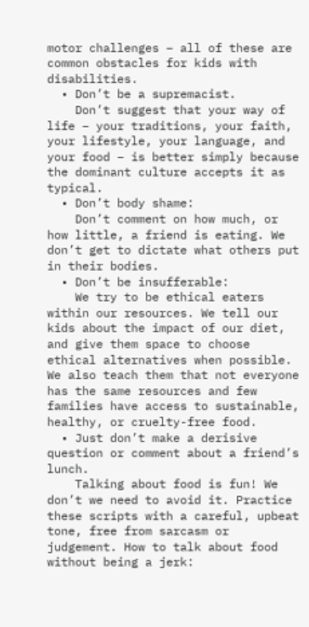motor challenges – all of these are common obstacles for kids with disabilities.
  • Don’t be a supremacist.
    Don’t suggest that your way of life – your traditions, your faith, your lifestyle, your language, and your food – is better simply because the dominant culture accepts it as typical.
  • Don’t body shame:
    Don’t comment on how much, or how little, a friend is eating. We don’t get to dictate what others put in their bodies.
  • Don’t be insufferable:
    We try to be ethical eaters within our resources. We tell our kids about the impact of our diet, and give them space to choose ethical alternatives when possible. We also teach them that not everyone has the same resources and few families have access to sustainable, healthy, or cruelty-free food.
  • Just don’t make a derisive question or comment about a friend’s lunch.
    Talking about food is fun! We don’t we need to avoid it. Practice these scripts with a careful, upbeat tone, free from sarcasm or judgement. How to talk about food without being a jerk: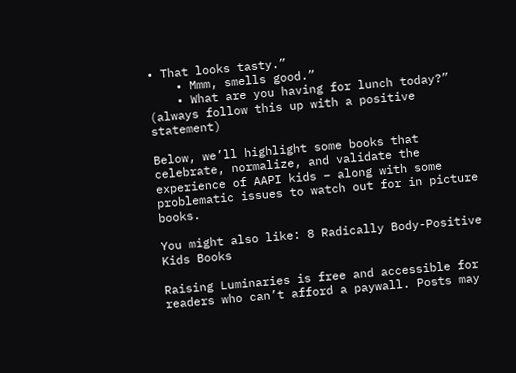• That looks tasty.”
    • Mmm, smells good.”
    • What are you having for lunch today?” (always follow this up with a positive statement)

Below, we’ll highlight some books that celebrate, normalize, and validate the experience of AAPI kids – along with some problematic issues to watch out for in picture books.

You might also like: 8 Radically Body-Positive Kids Books

Raising Luminaries is free and accessible for readers who can’t afford a paywall. Posts may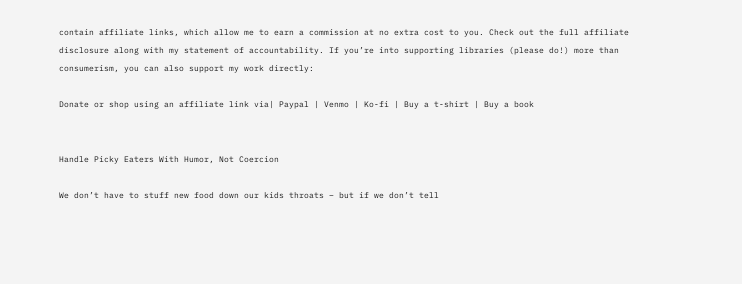contain affiliate links, which allow me to earn a commission at no extra cost to you. Check out the full affiliate disclosure along with my statement of accountability. If you’re into supporting libraries (please do!) more than consumerism, you can also support my work directly:

Donate or shop using an affiliate link via| Paypal | Venmo | Ko-fi | Buy a t-shirt | Buy a book


Handle Picky Eaters With Humor, Not Coercion

We don’t have to stuff new food down our kids throats – but if we don’t tell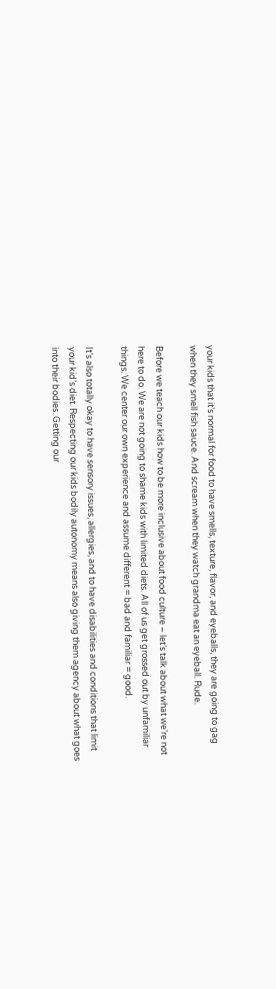your kids that it’s normal for food to have smells, texture, flavor, and eyeballs, they are going to gag when they smell fish sauce. And scream when they watch grandma eat an eyeball. Rude.

Before we teach our kids how to be more inclusive about food culture – let’s talk about what we’re not here to do. We are not going to shame kids with limited diets. All of us get grossed out by unfamiliar things. We center our own experience and assume different = bad and familiar = good.

It’s also totally okay to have sensory issues, allergies, and to have disabilities and conditions that limit your kid’s diet. Respecting our kids bodily autonomy means also giving them agency about what goes into their bodies. Getting our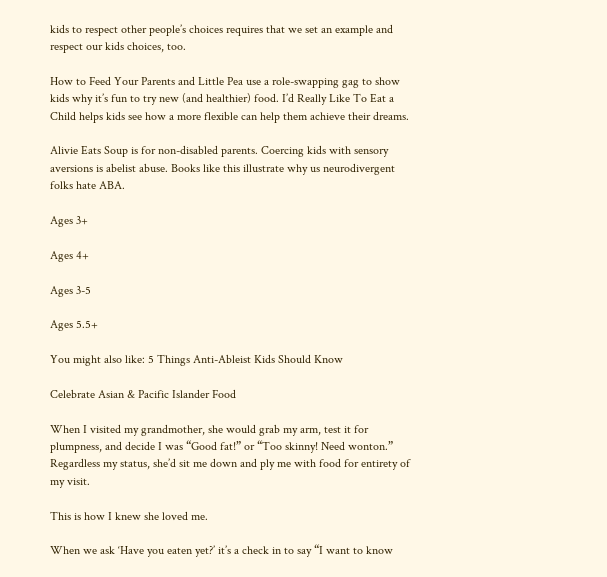kids to respect other people’s choices requires that we set an example and respect our kids choices, too.

How to Feed Your Parents and Little Pea use a role-swapping gag to show kids why it’s fun to try new (and healthier) food. I’d Really Like To Eat a Child helps kids see how a more flexible can help them achieve their dreams.

Alivie Eats Soup is for non-disabled parents. Coercing kids with sensory aversions is abelist abuse. Books like this illustrate why us neurodivergent folks hate ABA.

Ages 3+

Ages 4+

Ages 3-5

Ages 5.5+

You might also like: 5 Things Anti-Ableist Kids Should Know

Celebrate Asian & Pacific Islander Food

When I visited my grandmother, she would grab my arm, test it for plumpness, and decide I was “Good fat!” or “Too skinny! Need wonton.” Regardless my status, she’d sit me down and ply me with food for entirety of my visit.

This is how I knew she loved me.

When we ask ‘Have you eaten yet?’ it’s a check in to say “I want to know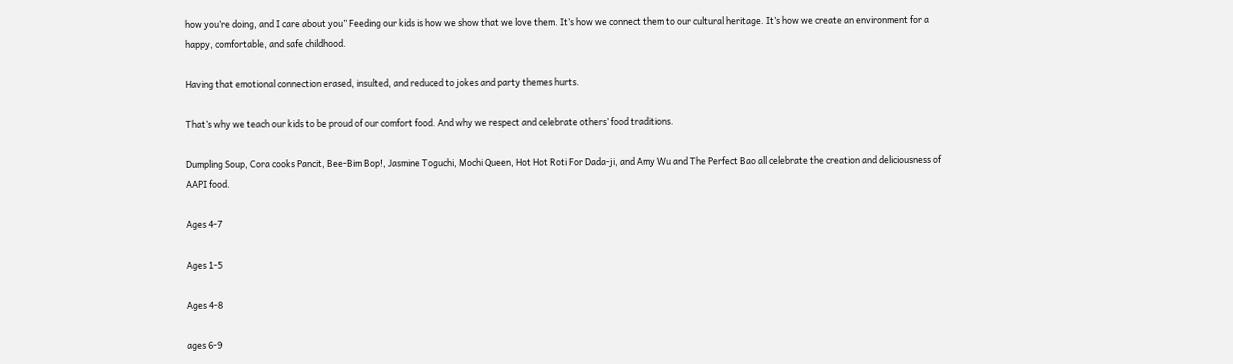how you’re doing, and I care about you” Feeding our kids is how we show that we love them. It’s how we connect them to our cultural heritage. It’s how we create an environment for a happy, comfortable, and safe childhood.

Having that emotional connection erased, insulted, and reduced to jokes and party themes hurts.

That’s why we teach our kids to be proud of our comfort food. And why we respect and celebrate others’ food traditions.

Dumpling Soup, Cora cooks Pancit, Bee-Bim Bop!, Jasmine Toguchi, Mochi Queen, Hot Hot Roti For Dada-ji, and Amy Wu and The Perfect Bao all celebrate the creation and deliciousness of AAPI food.

Ages 4-7

Ages 1-5

Ages 4-8

ages 6-9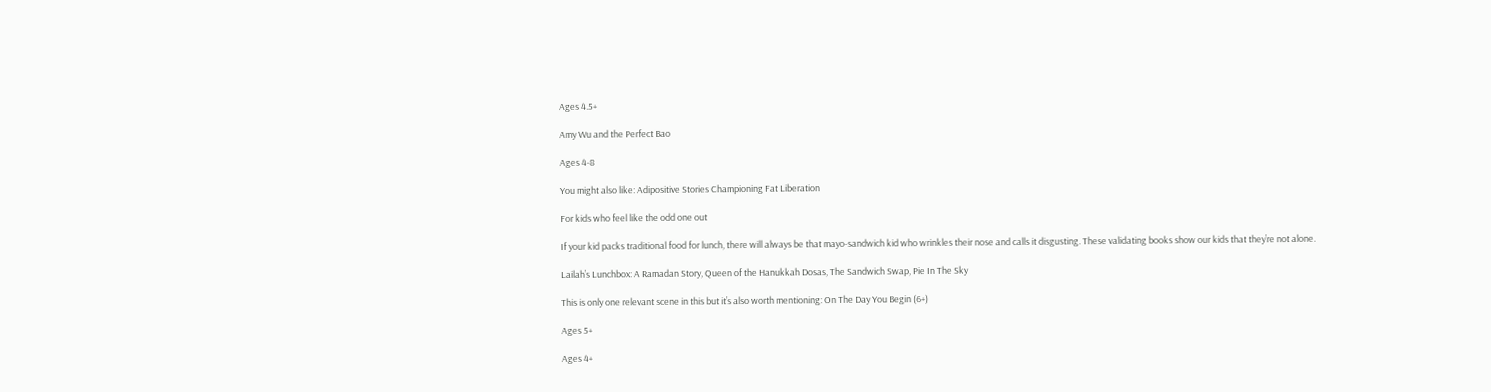Ages 4.5+

Amy Wu and the Perfect Bao

Ages 4-8

You might also like: Adipositive Stories Championing Fat Liberation

For kids who feel like the odd one out

If your kid packs traditional food for lunch, there will always be that mayo-sandwich kid who wrinkles their nose and calls it disgusting. These validating books show our kids that they’re not alone.

Lailah’s Lunchbox: A Ramadan Story, Queen of the Hanukkah Dosas, The Sandwich Swap, Pie In The Sky

This is only one relevant scene in this but it’s also worth mentioning: On The Day You Begin (6+)

Ages 5+

Ages 4+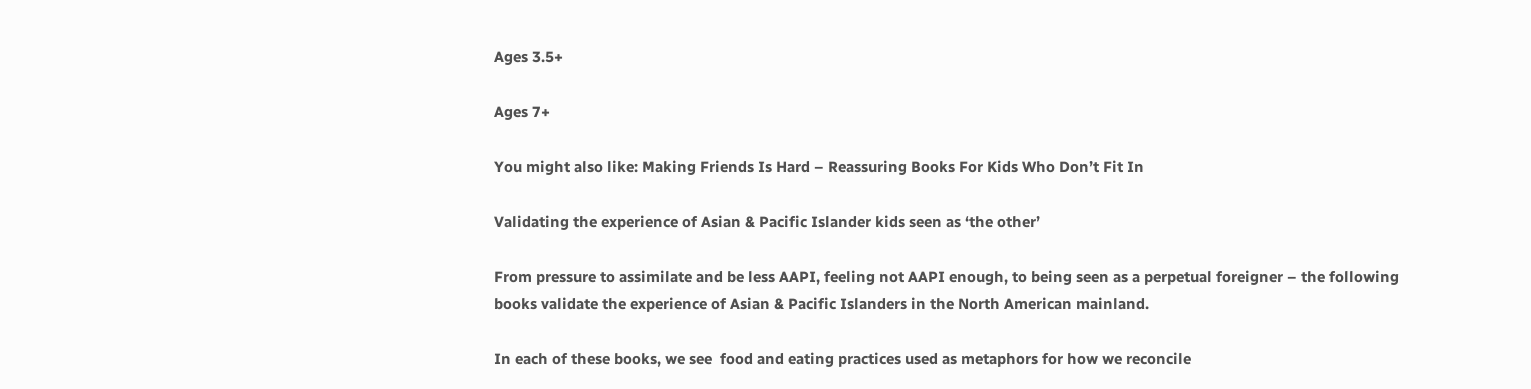Ages 3.5+

Ages 7+

You might also like: Making Friends Is Hard – Reassuring Books For Kids Who Don’t Fit In

Validating the experience of Asian & Pacific Islander kids seen as ‘the other’

From pressure to assimilate and be less AAPI, feeling not AAPI enough, to being seen as a perpetual foreigner – the following books validate the experience of Asian & Pacific Islanders in the North American mainland.

In each of these books, we see  food and eating practices used as metaphors for how we reconcile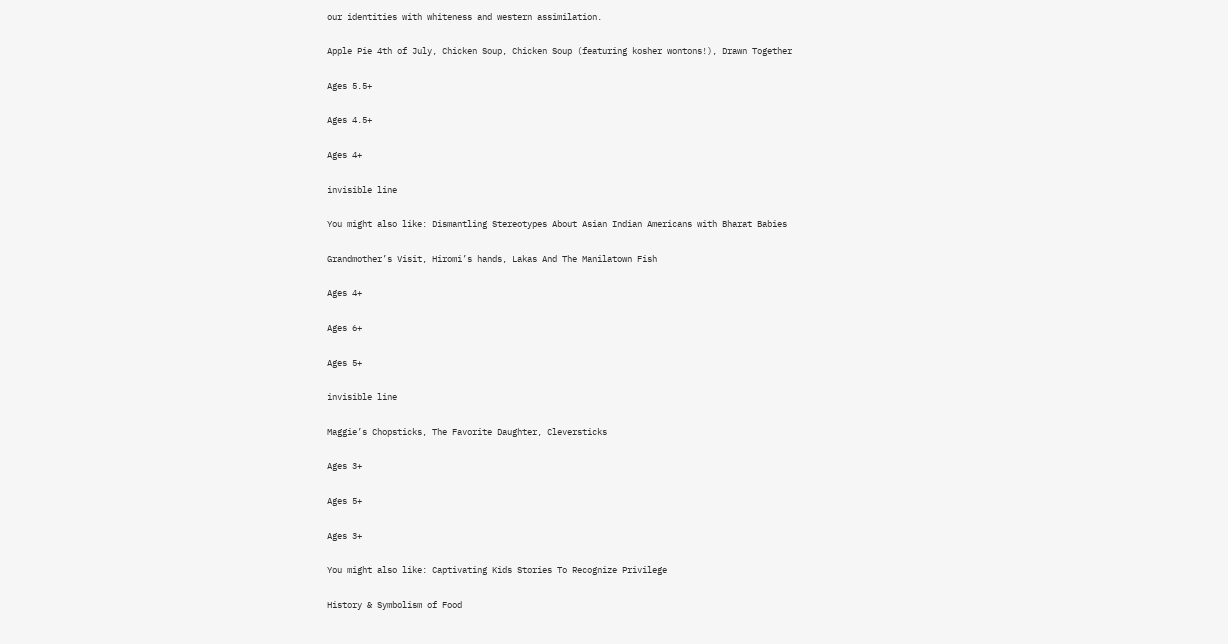our identities with whiteness and western assimilation.

Apple Pie 4th of July, Chicken Soup, Chicken Soup (featuring kosher wontons!), Drawn Together

Ages 5.5+

Ages 4.5+

Ages 4+

invisible line

You might also like: Dismantling Stereotypes About Asian Indian Americans with Bharat Babies

Grandmother’s Visit, Hiromi’s hands, Lakas And The Manilatown Fish

Ages 4+

Ages 6+

Ages 5+

invisible line

Maggie’s Chopsticks, The Favorite Daughter, Cleversticks

Ages 3+

Ages 5+

Ages 3+

You might also like: Captivating Kids Stories To Recognize Privilege

History & Symbolism of Food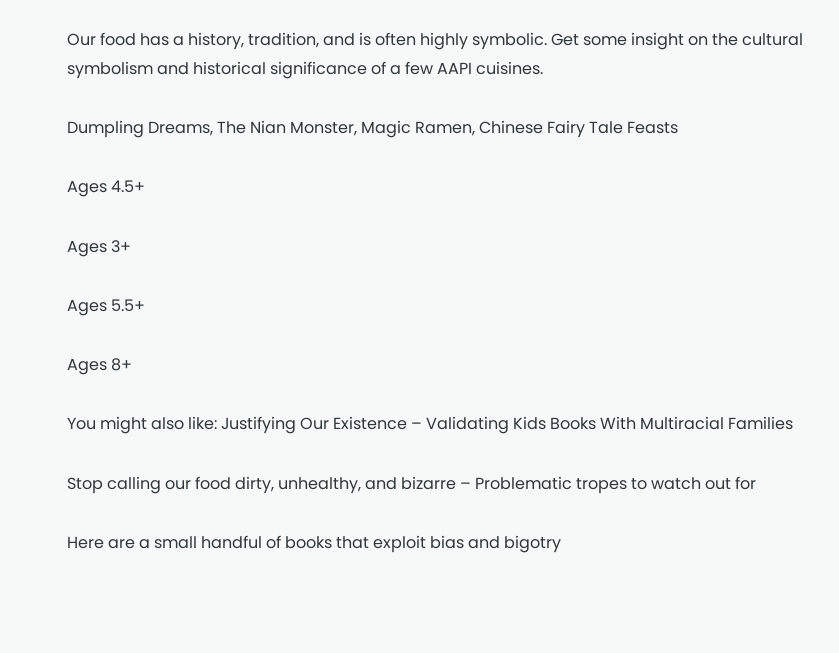Our food has a history, tradition, and is often highly symbolic. Get some insight on the cultural symbolism and historical significance of a few AAPI cuisines.

Dumpling Dreams, The Nian Monster, Magic Ramen, Chinese Fairy Tale Feasts

Ages 4.5+

Ages 3+

Ages 5.5+

Ages 8+

You might also like: Justifying Our Existence – Validating Kids Books With Multiracial Families

Stop calling our food dirty, unhealthy, and bizarre – Problematic tropes to watch out for

Here are a small handful of books that exploit bias and bigotry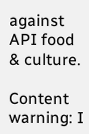against API food & culture.

Content warning: I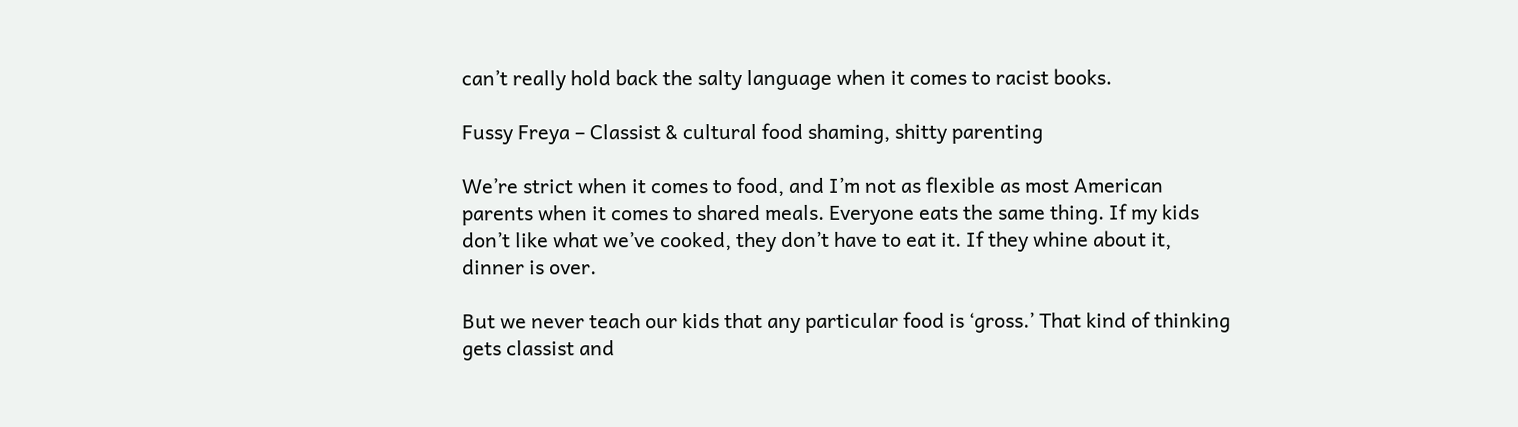can’t really hold back the salty language when it comes to racist books.

Fussy Freya – Classist & cultural food shaming, shitty parenting

We’re strict when it comes to food, and I’m not as flexible as most American parents when it comes to shared meals. Everyone eats the same thing. If my kids don’t like what we’ve cooked, they don’t have to eat it. If they whine about it, dinner is over.

But we never teach our kids that any particular food is ‘gross.’ That kind of thinking gets classist and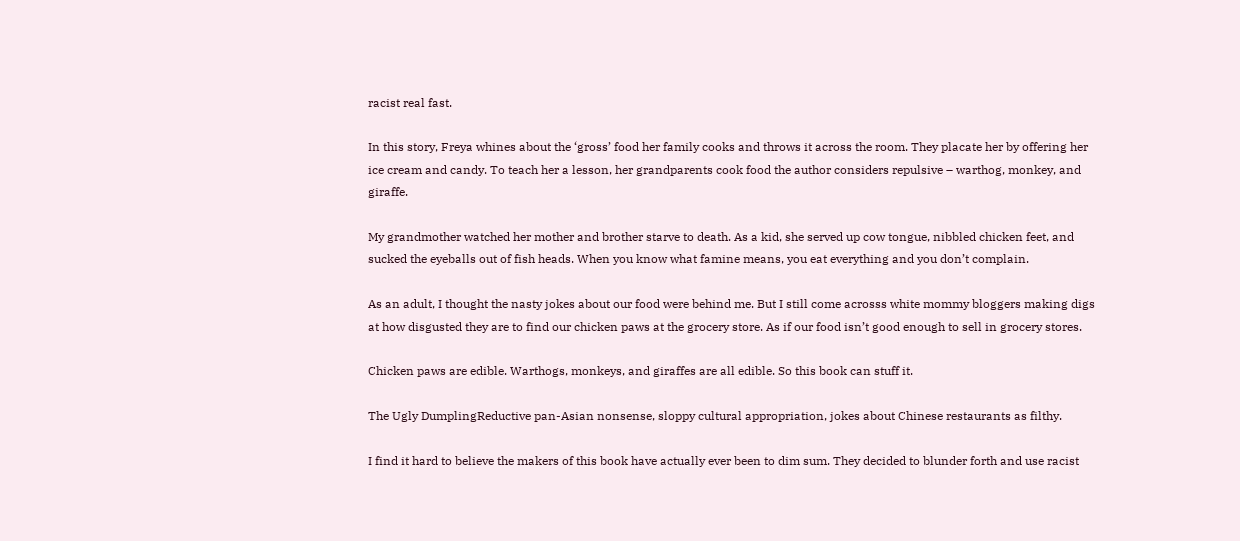racist real fast.

In this story, Freya whines about the ‘gross’ food her family cooks and throws it across the room. They placate her by offering her ice cream and candy. To teach her a lesson, her grandparents cook food the author considers repulsive – warthog, monkey, and giraffe.

My grandmother watched her mother and brother starve to death. As a kid, she served up cow tongue, nibbled chicken feet, and sucked the eyeballs out of fish heads. When you know what famine means, you eat everything and you don’t complain.

As an adult, I thought the nasty jokes about our food were behind me. But I still come acrosss white mommy bloggers making digs at how disgusted they are to find our chicken paws at the grocery store. As if our food isn’t good enough to sell in grocery stores.

Chicken paws are edible. Warthogs, monkeys, and giraffes are all edible. So this book can stuff it.

The Ugly DumplingReductive pan-Asian nonsense, sloppy cultural appropriation, jokes about Chinese restaurants as filthy.

I find it hard to believe the makers of this book have actually ever been to dim sum. They decided to blunder forth and use racist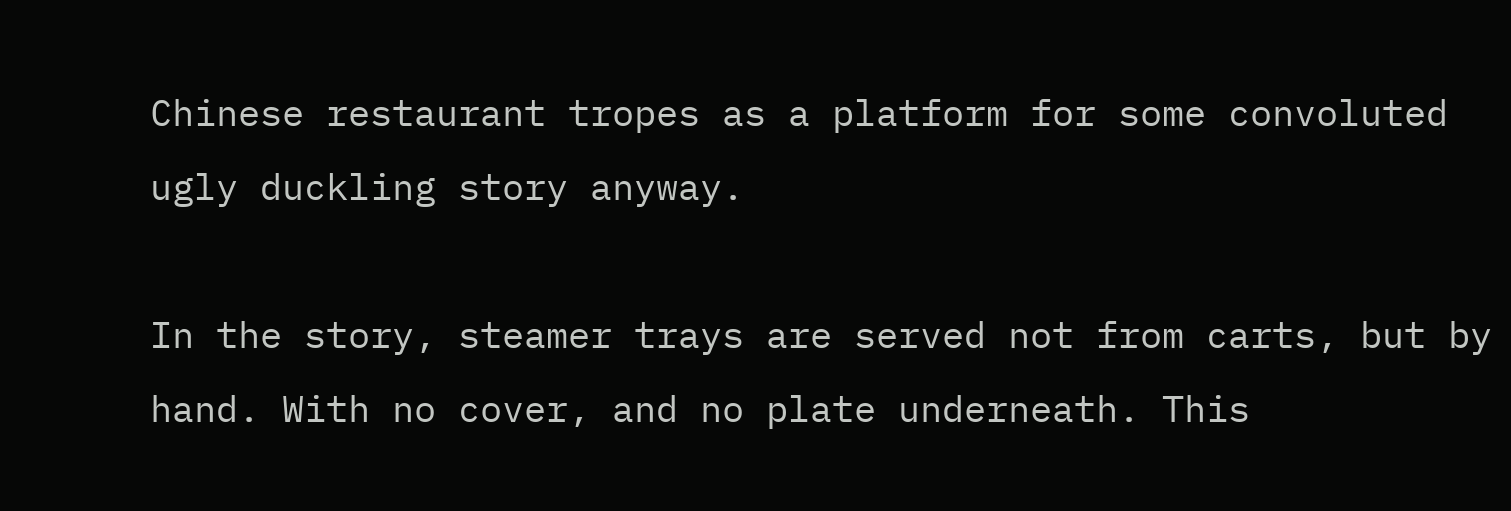Chinese restaurant tropes as a platform for some convoluted ugly duckling story anyway.

In the story, steamer trays are served not from carts, but by hand. With no cover, and no plate underneath. This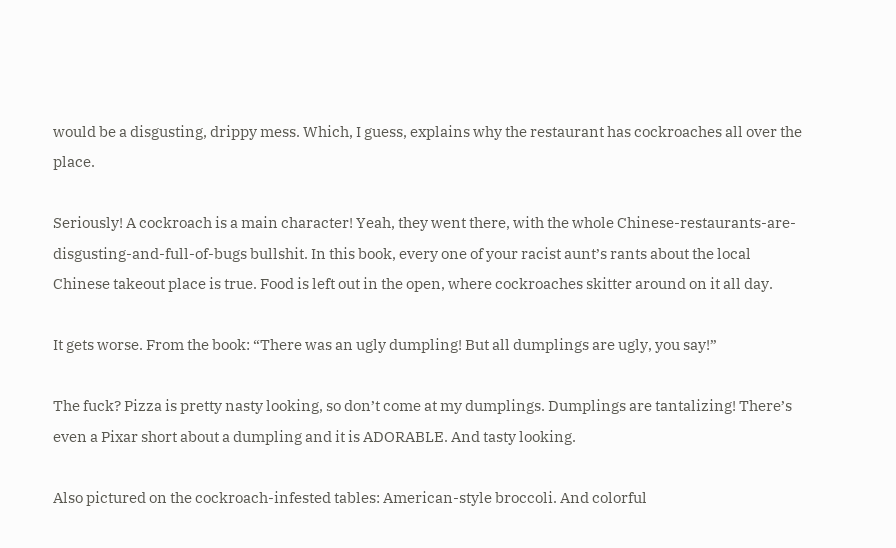would be a disgusting, drippy mess. Which, I guess, explains why the restaurant has cockroaches all over the place.

Seriously! A cockroach is a main character! Yeah, they went there, with the whole Chinese-restaurants-are-disgusting-and-full-of-bugs bullshit. In this book, every one of your racist aunt’s rants about the local Chinese takeout place is true. Food is left out in the open, where cockroaches skitter around on it all day.

It gets worse. From the book: “There was an ugly dumpling! But all dumplings are ugly, you say!”

The fuck? Pizza is pretty nasty looking, so don’t come at my dumplings. Dumplings are tantalizing! There’s even a Pixar short about a dumpling and it is ADORABLE. And tasty looking.

Also pictured on the cockroach-infested tables: American-style broccoli. And colorful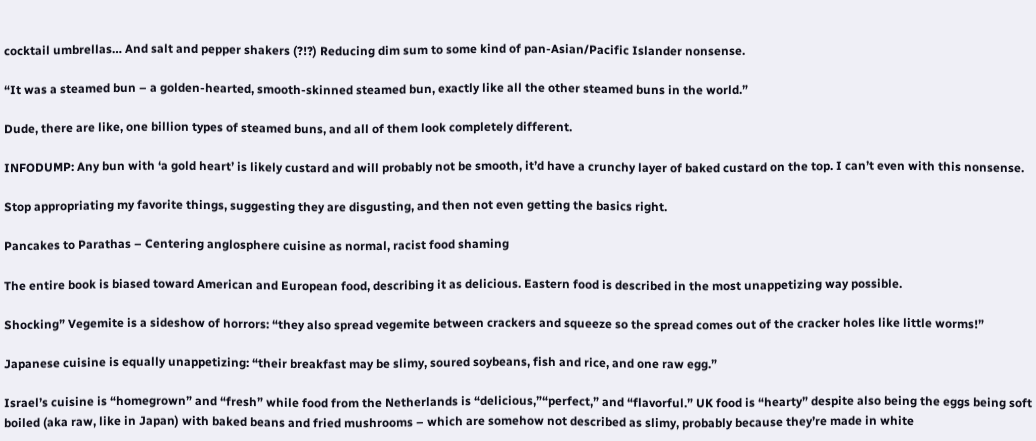cocktail umbrellas… And salt and pepper shakers (?!?) Reducing dim sum to some kind of pan-Asian/Pacific Islander nonsense.

“It was a steamed bun – a golden-hearted, smooth-skinned steamed bun, exactly like all the other steamed buns in the world.”

Dude, there are like, one billion types of steamed buns, and all of them look completely different.

INFODUMP: Any bun with ‘a gold heart’ is likely custard and will probably not be smooth, it’d have a crunchy layer of baked custard on the top. I can’t even with this nonsense.

Stop appropriating my favorite things, suggesting they are disgusting, and then not even getting the basics right.

Pancakes to Parathas – Centering anglosphere cuisine as normal, racist food shaming

The entire book is biased toward American and European food, describing it as delicious. Eastern food is described in the most unappetizing way possible.

Shocking” Vegemite is a sideshow of horrors: “they also spread vegemite between crackers and squeeze so the spread comes out of the cracker holes like little worms!”

Japanese cuisine is equally unappetizing: “their breakfast may be slimy, soured soybeans, fish and rice, and one raw egg.”

Israel’s cuisine is “homegrown” and “fresh” while food from the Netherlands is “delicious,”“perfect,” and “flavorful.” UK food is “hearty” despite also being the eggs being soft boiled (aka raw, like in Japan) with baked beans and fried mushrooms – which are somehow not described as slimy, probably because they’re made in white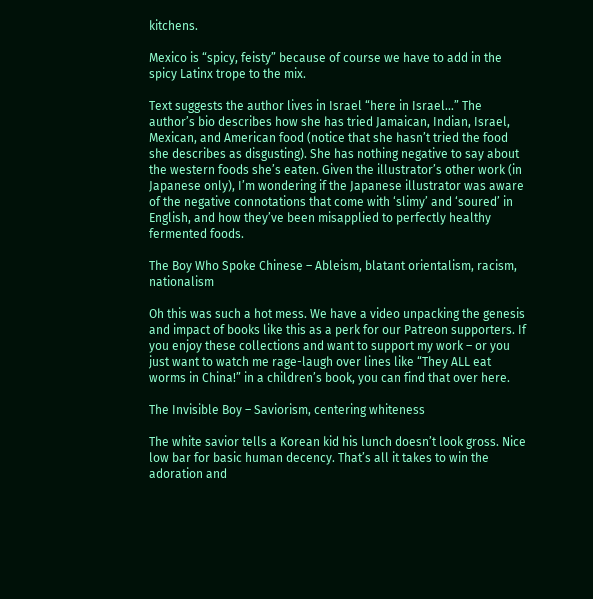kitchens.

Mexico is “spicy, feisty” because of course we have to add in the spicy Latinx trope to the mix.

Text suggests the author lives in Israel “here in Israel…” The author’s bio describes how she has tried Jamaican, Indian, Israel, Mexican, and American food (notice that she hasn’t tried the food she describes as disgusting). She has nothing negative to say about the western foods she’s eaten. Given the illustrator’s other work (in Japanese only), I’m wondering if the Japanese illustrator was aware of the negative connotations that come with ‘slimy’ and ‘soured’ in English, and how they’ve been misapplied to perfectly healthy fermented foods.

The Boy Who Spoke Chinese – Ableism, blatant orientalism, racism, nationalism

Oh this was such a hot mess. We have a video unpacking the genesis and impact of books like this as a perk for our Patreon supporters. If you enjoy these collections and want to support my work – or you just want to watch me rage-laugh over lines like “They ALL eat worms in China!” in a children’s book, you can find that over here.

The Invisible Boy – Saviorism, centering whiteness

The white savior tells a Korean kid his lunch doesn’t look gross. Nice low bar for basic human decency. That’s all it takes to win the adoration and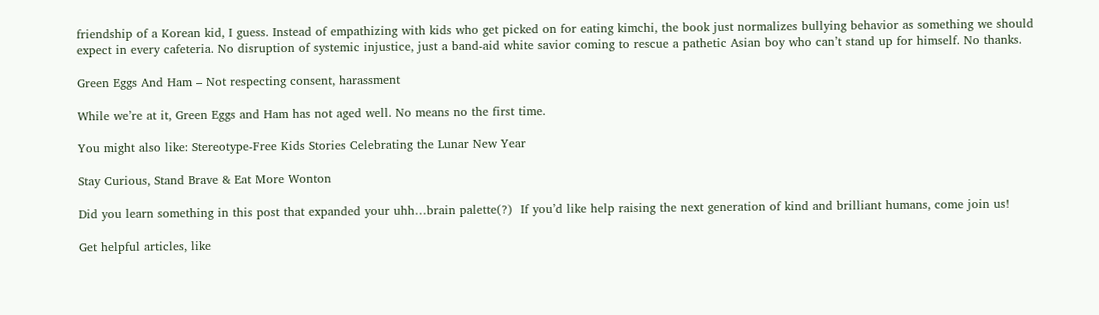friendship of a Korean kid, I guess. Instead of empathizing with kids who get picked on for eating kimchi, the book just normalizes bullying behavior as something we should expect in every cafeteria. No disruption of systemic injustice, just a band-aid white savior coming to rescue a pathetic Asian boy who can’t stand up for himself. No thanks.

Green Eggs And Ham – Not respecting consent, harassment

While we’re at it, Green Eggs and Ham has not aged well. No means no the first time.

You might also like: Stereotype-Free Kids Stories Celebrating the Lunar New Year

Stay Curious, Stand Brave & Eat More Wonton

Did you learn something in this post that expanded your uhh…brain palette(?)  If you’d like help raising the next generation of kind and brilliant humans, come join us!

Get helpful articles, like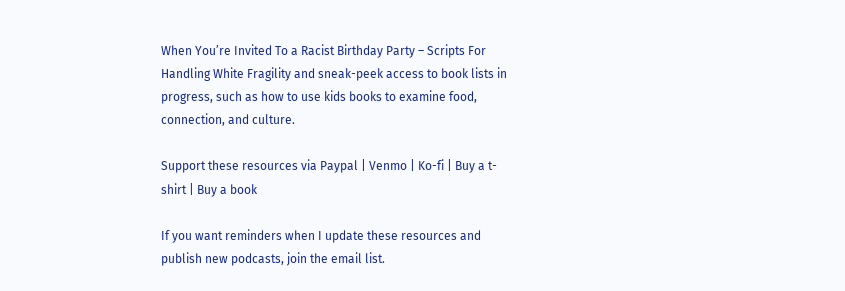When You’re Invited To a Racist Birthday Party – Scripts For Handling White Fragility and sneak-peek access to book lists in progress, such as how to use kids books to examine food, connection, and culture.

Support these resources via Paypal | Venmo | Ko-fi | Buy a t-shirt | Buy a book

If you want reminders when I update these resources and publish new podcasts, join the email list.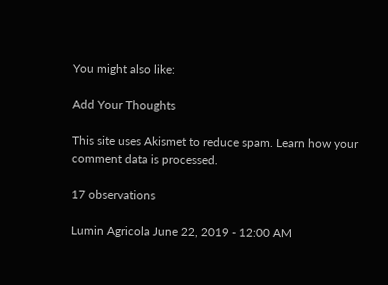You might also like:

Add Your Thoughts

This site uses Akismet to reduce spam. Learn how your comment data is processed.

17 observations

Lumin Agricola June 22, 2019 - 12:00 AM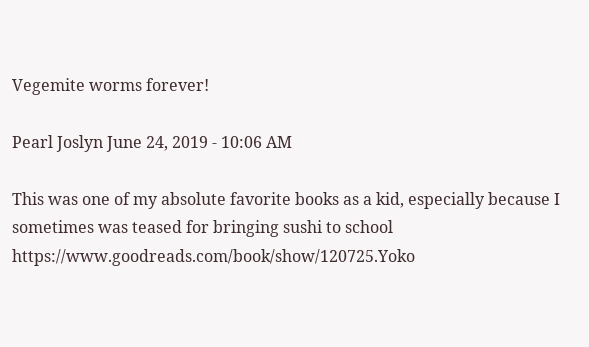Vegemite worms forever!

Pearl Joslyn June 24, 2019 - 10:06 AM

This was one of my absolute favorite books as a kid, especially because I sometimes was teased for bringing sushi to school https://www.goodreads.com/book/show/120725.Yoko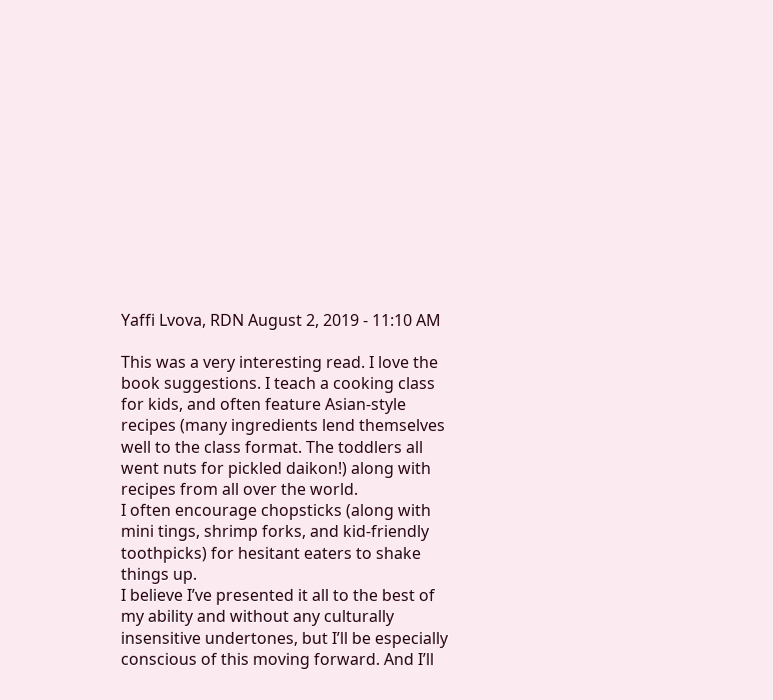Yaffi Lvova, RDN August 2, 2019 - 11:10 AM

This was a very interesting read. I love the book suggestions. I teach a cooking class for kids, and often feature Asian-style recipes (many ingredients lend themselves well to the class format. The toddlers all went nuts for pickled daikon!) along with recipes from all over the world.
I often encourage chopsticks (along with mini tings, shrimp forks, and kid-friendly toothpicks) for hesitant eaters to shake things up.
I believe I’ve presented it all to the best of my ability and without any culturally insensitive undertones, but I’ll be especially conscious of this moving forward. And I’ll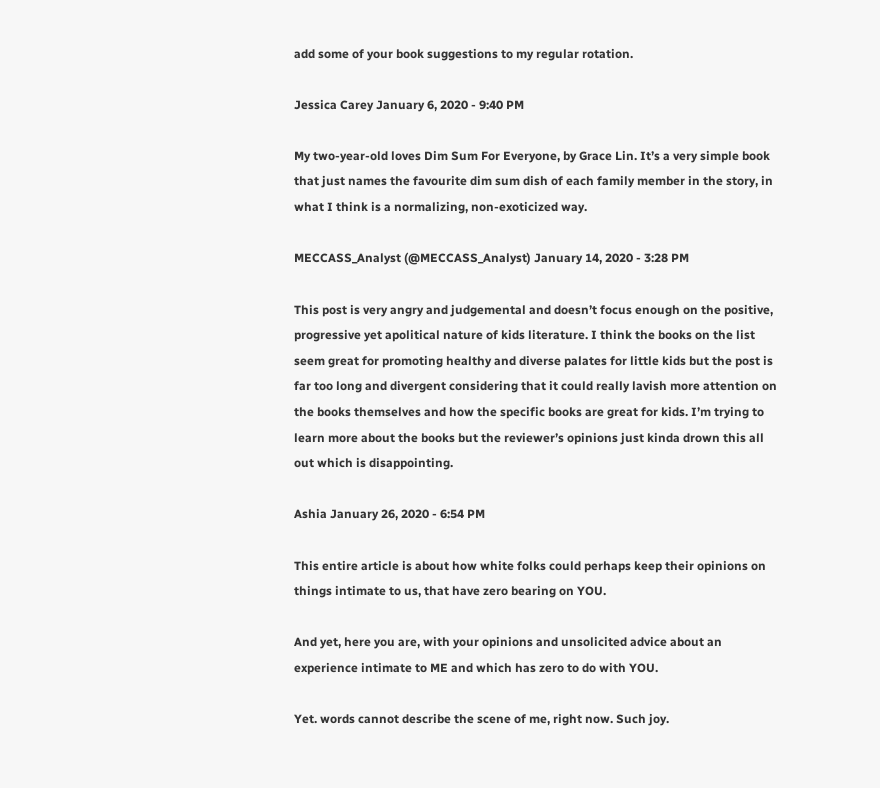add some of your book suggestions to my regular rotation.

Jessica Carey January 6, 2020 - 9:40 PM

My two-year-old loves Dim Sum For Everyone, by Grace Lin. It’s a very simple book that just names the favourite dim sum dish of each family member in the story, in what I think is a normalizing, non-exoticized way.

MECCASS_Analyst (@MECCASS_Analyst) January 14, 2020 - 3:28 PM

This post is very angry and judgemental and doesn’t focus enough on the positive, progressive yet apolitical nature of kids literature. I think the books on the list seem great for promoting healthy and diverse palates for little kids but the post is far too long and divergent considering that it could really lavish more attention on the books themselves and how the specific books are great for kids. I’m trying to learn more about the books but the reviewer’s opinions just kinda drown this all out which is disappointing.

Ashia January 26, 2020 - 6:54 PM

This entire article is about how white folks could perhaps keep their opinions on things intimate to us, that have zero bearing on YOU.

And yet, here you are, with your opinions and unsolicited advice about an experience intimate to ME and which has zero to do with YOU.

Yet. words cannot describe the scene of me, right now. Such joy.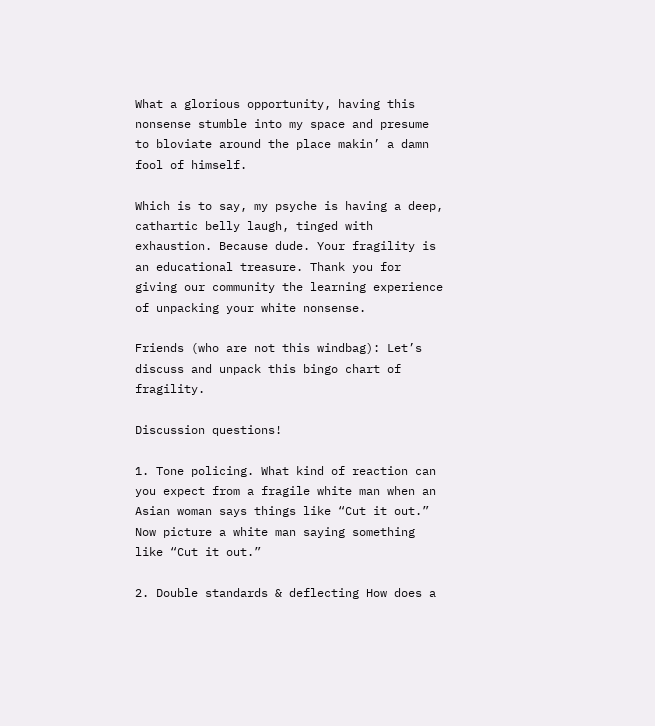What a glorious opportunity, having this nonsense stumble into my space and presume to bloviate around the place makin’ a damn fool of himself.

Which is to say, my psyche is having a deep, cathartic belly laugh, tinged with exhaustion. Because dude. Your fragility is an educational treasure. Thank you for giving our community the learning experience of unpacking your white nonsense.

Friends (who are not this windbag): Let’s discuss and unpack this bingo chart of fragility.

Discussion questions!

1. Tone policing. What kind of reaction can you expect from a fragile white man when an Asian woman says things like “Cut it out.” Now picture a white man saying something like “Cut it out.”

2. Double standards & deflecting How does a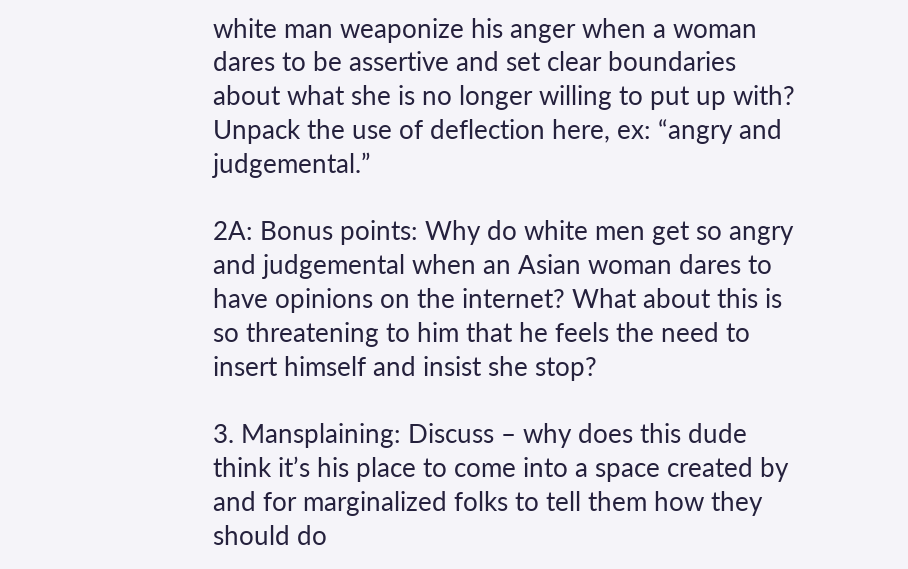white man weaponize his anger when a woman dares to be assertive and set clear boundaries about what she is no longer willing to put up with? Unpack the use of deflection here, ex: “angry and judgemental.”

2A: Bonus points: Why do white men get so angry and judgemental when an Asian woman dares to have opinions on the internet? What about this is so threatening to him that he feels the need to insert himself and insist she stop?

3. Mansplaining: Discuss – why does this dude think it’s his place to come into a space created by and for marginalized folks to tell them how they should do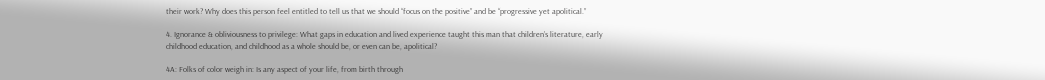their work? Why does this person feel entitled to tell us that we should “focus on the positive” and be “progressive yet apolitical.”

4. Ignorance & obliviousness to privilege: What gaps in education and lived experience taught this man that children’s literature, early childhood education, and childhood as a whole should be, or even can be, apolitical?

4A: Folks of color weigh in: Is any aspect of your life, from birth through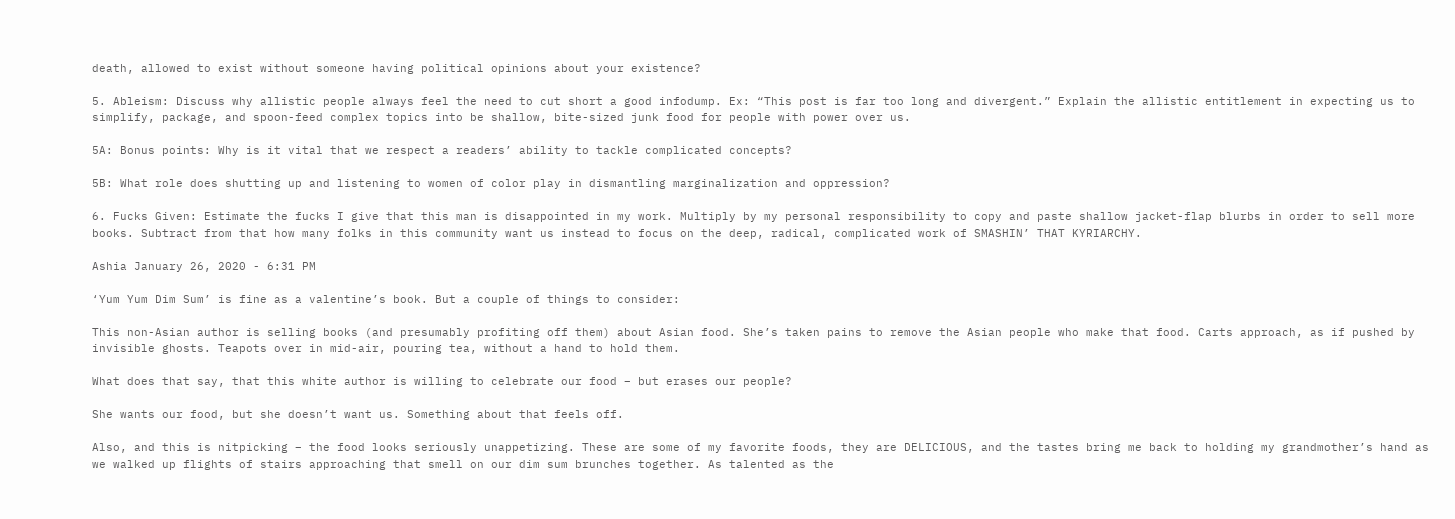death, allowed to exist without someone having political opinions about your existence?

5. Ableism: Discuss why allistic people always feel the need to cut short a good infodump. Ex: “This post is far too long and divergent.” Explain the allistic entitlement in expecting us to simplify, package, and spoon-feed complex topics into be shallow, bite-sized junk food for people with power over us.

5A: Bonus points: Why is it vital that we respect a readers’ ability to tackle complicated concepts?

5B: What role does shutting up and listening to women of color play in dismantling marginalization and oppression?

6. Fucks Given: Estimate the fucks I give that this man is disappointed in my work. Multiply by my personal responsibility to copy and paste shallow jacket-flap blurbs in order to sell more books. Subtract from that how many folks in this community want us instead to focus on the deep, radical, complicated work of SMASHIN’ THAT KYRIARCHY.

Ashia January 26, 2020 - 6:31 PM

‘Yum Yum Dim Sum’ is fine as a valentine’s book. But a couple of things to consider:

This non-Asian author is selling books (and presumably profiting off them) about Asian food. She’s taken pains to remove the Asian people who make that food. Carts approach, as if pushed by invisible ghosts. Teapots over in mid-air, pouring tea, without a hand to hold them.

What does that say, that this white author is willing to celebrate our food – but erases our people?

She wants our food, but she doesn’t want us. Something about that feels off.

Also, and this is nitpicking – the food looks seriously unappetizing. These are some of my favorite foods, they are DELICIOUS, and the tastes bring me back to holding my grandmother’s hand as we walked up flights of stairs approaching that smell on our dim sum brunches together. As talented as the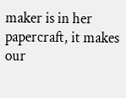maker is in her papercraft, it makes our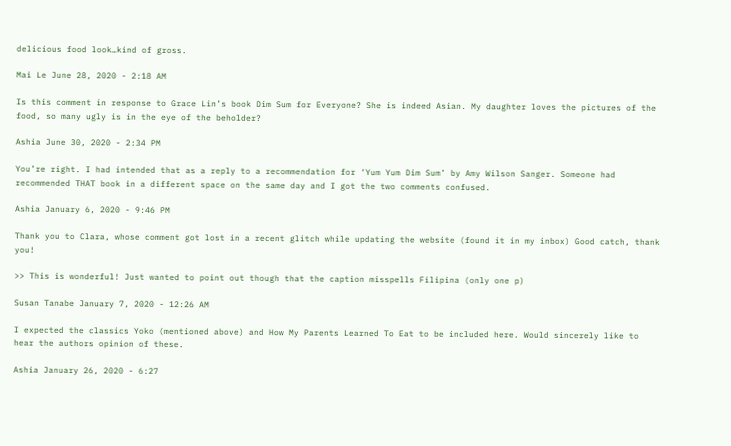delicious food look…kind of gross.

Mai Le June 28, 2020 - 2:18 AM

Is this comment in response to Grace Lin’s book Dim Sum for Everyone? She is indeed Asian. My daughter loves the pictures of the food, so many ugly is in the eye of the beholder?

Ashia June 30, 2020 - 2:34 PM

You’re right. I had intended that as a reply to a recommendation for ‘Yum Yum Dim Sum’ by Amy Wilson Sanger. Someone had recommended THAT book in a different space on the same day and I got the two comments confused.

Ashia January 6, 2020 - 9:46 PM

Thank you to Clara, whose comment got lost in a recent glitch while updating the website (found it in my inbox) Good catch, thank you!

>> This is wonderful! Just wanted to point out though that the caption misspells Filipina (only one p)

Susan Tanabe January 7, 2020 - 12:26 AM

I expected the classics Yoko (mentioned above) and How My Parents Learned To Eat to be included here. Would sincerely like to hear the authors opinion of these.

Ashia January 26, 2020 - 6:27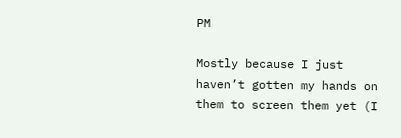PM

Mostly because I just haven’t gotten my hands on them to screen them yet (I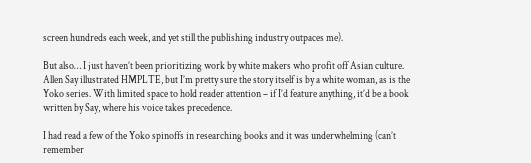screen hundreds each week, and yet still the publishing industry outpaces me).

But also… I just haven’t been prioritizing work by white makers who profit off Asian culture. Allen Say illustrated HMPLTE, but I’m pretty sure the story itself is by a white woman, as is the Yoko series. With limited space to hold reader attention – if I’d feature anything, it’d be a book written by Say, where his voice takes precedence.

I had read a few of the Yoko spinoffs in researching books and it was underwhelming (can’t remember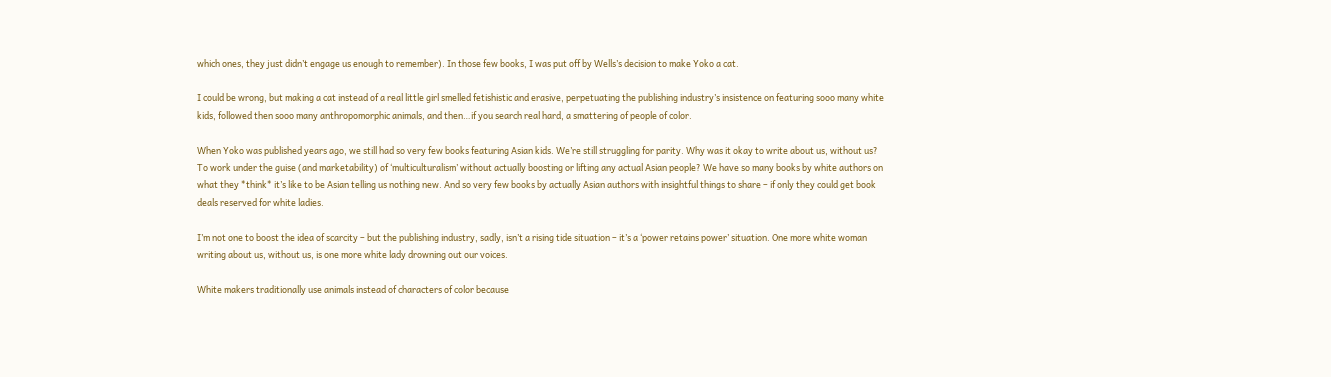which ones, they just didn’t engage us enough to remember). In those few books, I was put off by Wells’s decision to make Yoko a cat.

I could be wrong, but making a cat instead of a real little girl smelled fetishistic and erasive, perpetuating the publishing industry’s insistence on featuring sooo many white kids, followed then sooo many anthropomorphic animals, and then…if you search real hard, a smattering of people of color.

When Yoko was published years ago, we still had so very few books featuring Asian kids. We’re still struggling for parity. Why was it okay to write about us, without us? To work under the guise (and marketability) of ‘multiculturalism’ without actually boosting or lifting any actual Asian people? We have so many books by white authors on what they *think* it’s like to be Asian telling us nothing new. And so very few books by actually Asian authors with insightful things to share – if only they could get book deals reserved for white ladies.

I’m not one to boost the idea of scarcity – but the publishing industry, sadly, isn’t a rising tide situation – it’s a ‘power retains power’ situation. One more white woman writing about us, without us, is one more white lady drowning out our voices.

White makers traditionally use animals instead of characters of color because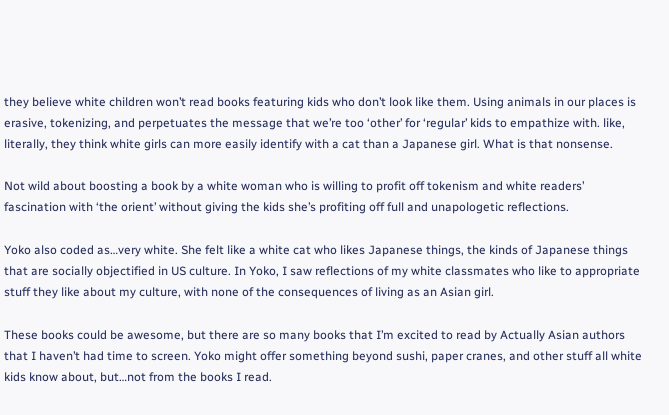they believe white children won’t read books featuring kids who don’t look like them. Using animals in our places is erasive, tokenizing, and perpetuates the message that we’re too ‘other’ for ‘regular’ kids to empathize with. like, literally, they think white girls can more easily identify with a cat than a Japanese girl. What is that nonsense.

Not wild about boosting a book by a white woman who is willing to profit off tokenism and white readers’ fascination with ‘the orient’ without giving the kids she’s profiting off full and unapologetic reflections.

Yoko also coded as…very white. She felt like a white cat who likes Japanese things, the kinds of Japanese things that are socially objectified in US culture. In Yoko, I saw reflections of my white classmates who like to appropriate stuff they like about my culture, with none of the consequences of living as an Asian girl.

These books could be awesome, but there are so many books that I’m excited to read by Actually Asian authors that I haven’t had time to screen. Yoko might offer something beyond sushi, paper cranes, and other stuff all white kids know about, but…not from the books I read.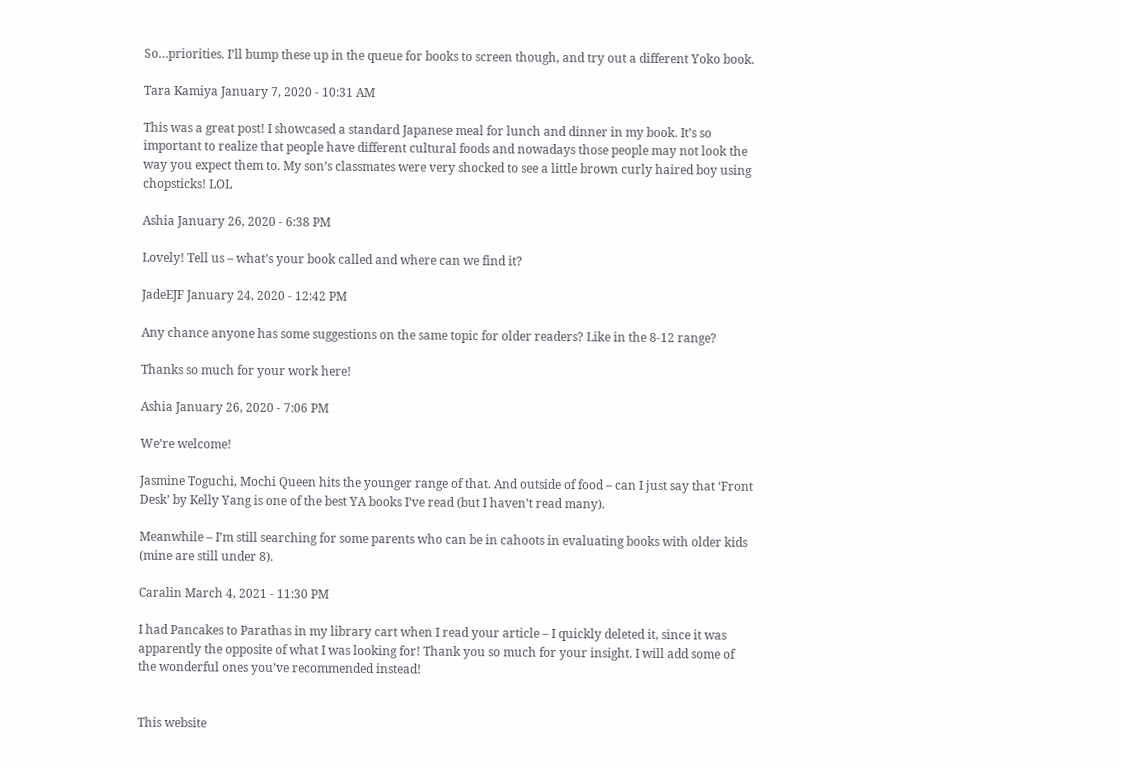So…priorities. I’ll bump these up in the queue for books to screen though, and try out a different Yoko book.

Tara Kamiya January 7, 2020 - 10:31 AM

This was a great post! I showcased a standard Japanese meal for lunch and dinner in my book. It’s so important to realize that people have different cultural foods and nowadays those people may not look the way you expect them to. My son’s classmates were very shocked to see a little brown curly haired boy using chopsticks! LOL

Ashia January 26, 2020 - 6:38 PM

Lovely! Tell us – what’s your book called and where can we find it?

JadeEJF January 24, 2020 - 12:42 PM

Any chance anyone has some suggestions on the same topic for older readers? Like in the 8-12 range?

Thanks so much for your work here!

Ashia January 26, 2020 - 7:06 PM

We’re welcome!

Jasmine Toguchi, Mochi Queen hits the younger range of that. And outside of food – can I just say that ‘Front Desk’ by Kelly Yang is one of the best YA books I’ve read (but I haven’t read many).

Meanwhile – I’m still searching for some parents who can be in cahoots in evaluating books with older kids (mine are still under 8).

Caralin March 4, 2021 - 11:30 PM

I had Pancakes to Parathas in my library cart when I read your article – I quickly deleted it, since it was apparently the opposite of what I was looking for! Thank you so much for your insight. I will add some of the wonderful ones you’ve recommended instead!


This website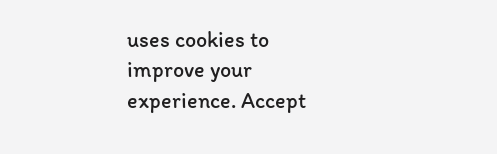uses cookies to improve your experience. Accept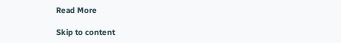Read More

Skip to content